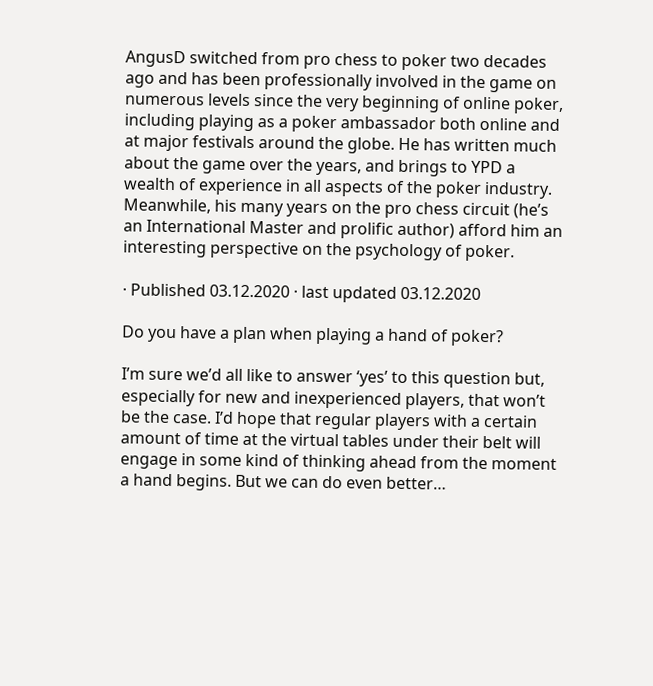AngusD switched from pro chess to poker two decades ago and has been professionally involved in the game on numerous levels since the very beginning of online poker, including playing as a poker ambassador both online and at major festivals around the globe. He has written much about the game over the years, and brings to YPD a wealth of experience in all aspects of the poker industry. Meanwhile, his many years on the pro chess circuit (he’s an International Master and prolific author) afford him an interesting perspective on the psychology of poker.

· Published 03.12.2020 · last updated 03.12.2020

Do you have a plan when playing a hand of poker?

I’m sure we’d all like to answer ‘yes’ to this question but, especially for new and inexperienced players, that won’t be the case. I’d hope that regular players with a certain amount of time at the virtual tables under their belt will engage in some kind of thinking ahead from the moment a hand begins. But we can do even better…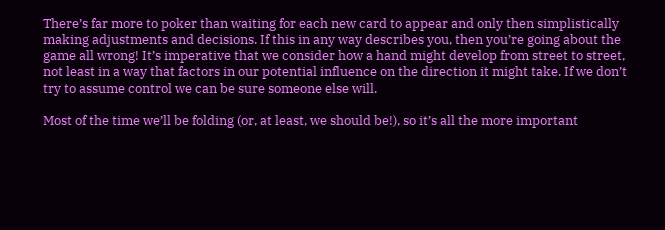There’s far more to poker than waiting for each new card to appear and only then simplistically making adjustments and decisions. If this in any way describes you, then you’re going about the game all wrong! It’s imperative that we consider how a hand might develop from street to street, not least in a way that factors in our potential influence on the direction it might take. If we don’t try to assume control we can be sure someone else will.

Most of the time we’ll be folding (or, at least, we should be!), so it’s all the more important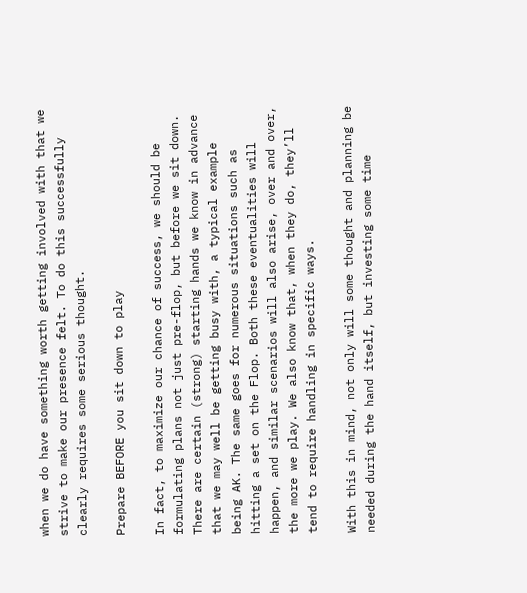when we do have something worth getting involved with that we strive to make our presence felt. To do this successfully clearly requires some serious thought.

Prepare BEFORE you sit down to play

In fact, to maximize our chance of success, we should be formulating plans not just pre-flop, but before we sit down. There are certain (strong) starting hands we know in advance that we may well be getting busy with, a typical example being AK. The same goes for numerous situations such as hitting a set on the Flop. Both these eventualities will happen, and similar scenarios will also arise, over and over, the more we play. We also know that, when they do, they’ll tend to require handling in specific ways.

With this in mind, not only will some thought and planning be needed during the hand itself, but investing some time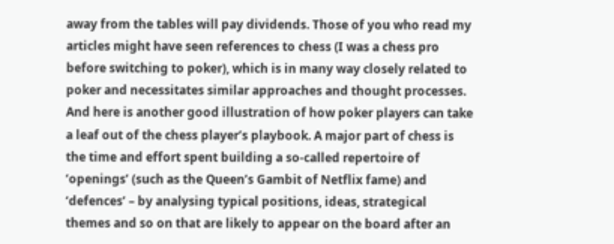away from the tables will pay dividends. Those of you who read my articles might have seen references to chess (I was a chess pro before switching to poker), which is in many way closely related to poker and necessitates similar approaches and thought processes. And here is another good illustration of how poker players can take a leaf out of the chess player’s playbook. A major part of chess is the time and effort spent building a so-called repertoire of ‘openings’ (such as the Queen’s Gambit of Netflix fame) and ‘defences’ – by analysing typical positions, ideas, strategical themes and so on that are likely to appear on the board after an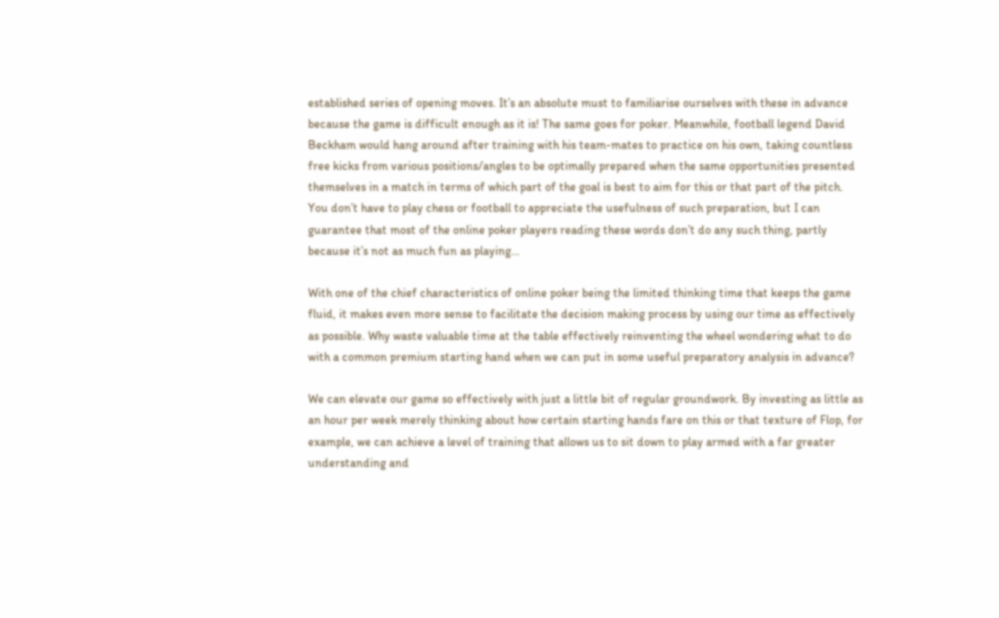established series of opening moves. It’s an absolute must to familiarise ourselves with these in advance because the game is difficult enough as it is! The same goes for poker. Meanwhile, football legend David Beckham would hang around after training with his team-mates to practice on his own, taking countless free kicks from various positions/angles to be optimally prepared when the same opportunities presented themselves in a match in terms of which part of the goal is best to aim for this or that part of the pitch. You don’t have to play chess or football to appreciate the usefulness of such preparation, but I can guarantee that most of the online poker players reading these words don’t do any such thing, partly because it’s not as much fun as playing…

With one of the chief characteristics of online poker being the limited thinking time that keeps the game fluid, it makes even more sense to facilitate the decision making process by using our time as effectively as possible. Why waste valuable time at the table effectively reinventing the wheel wondering what to do with a common premium starting hand when we can put in some useful preparatory analysis in advance?

We can elevate our game so effectively with just a little bit of regular groundwork. By investing as little as an hour per week merely thinking about how certain starting hands fare on this or that texture of Flop, for example, we can achieve a level of training that allows us to sit down to play armed with a far greater understanding and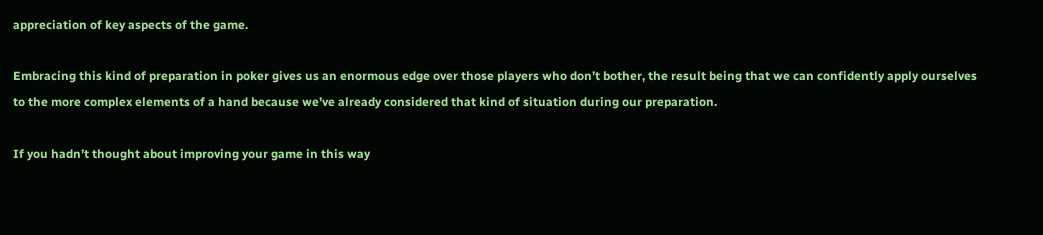appreciation of key aspects of the game.

Embracing this kind of preparation in poker gives us an enormous edge over those players who don’t bother, the result being that we can confidently apply ourselves to the more complex elements of a hand because we’ve already considered that kind of situation during our preparation.

If you hadn’t thought about improving your game in this way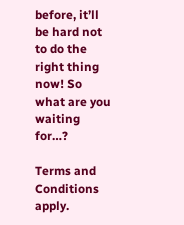before, it’ll be hard not to do the right thing now! So what are you waiting for…?

Terms and Conditions apply.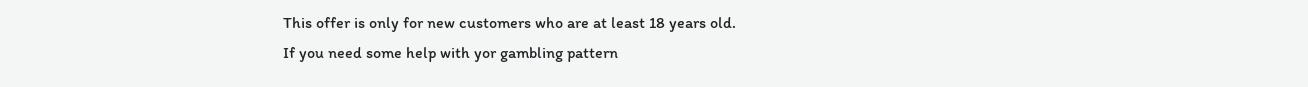This offer is only for new customers who are at least 18 years old.
If you need some help with yor gambling pattern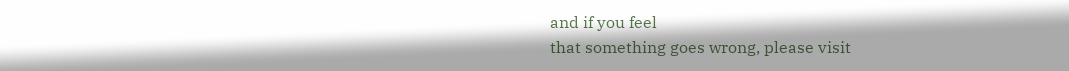and if you feel
that something goes wrong, please visit